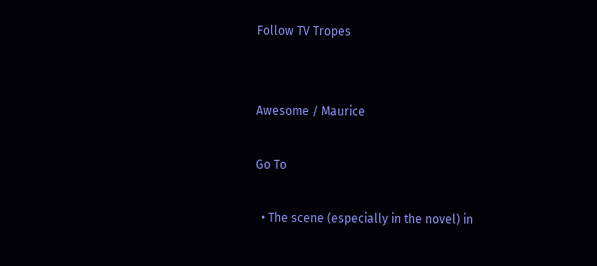Follow TV Tropes


Awesome / Maurice

Go To

  • The scene (especially in the novel) in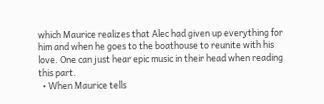which Maurice realizes that Alec had given up everything for him and when he goes to the boathouse to reunite with his love. One can just hear epic music in their head when reading this part.
  • When Maurice tells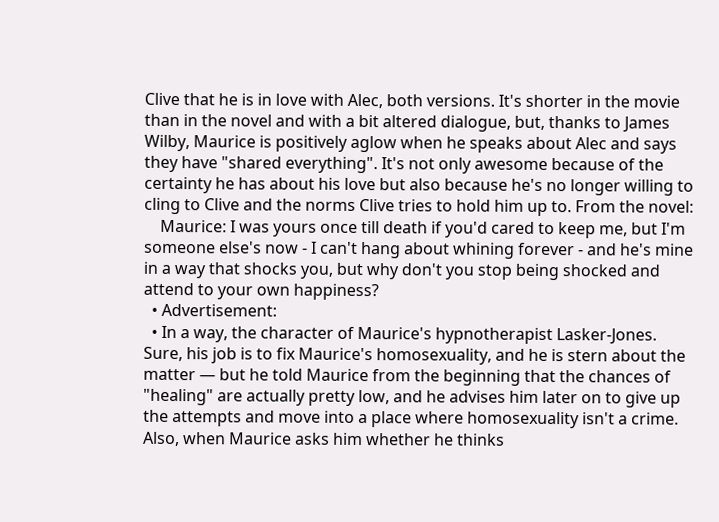Clive that he is in love with Alec, both versions. It's shorter in the movie than in the novel and with a bit altered dialogue, but, thanks to James Wilby, Maurice is positively aglow when he speaks about Alec and says they have "shared everything". It's not only awesome because of the certainty he has about his love but also because he's no longer willing to cling to Clive and the norms Clive tries to hold him up to. From the novel:
    Maurice: I was yours once till death if you'd cared to keep me, but I'm someone else's now - I can't hang about whining forever - and he's mine in a way that shocks you, but why don't you stop being shocked and attend to your own happiness?
  • Advertisement:
  • In a way, the character of Maurice's hypnotherapist Lasker-Jones. Sure, his job is to fix Maurice's homosexuality, and he is stern about the matter — but he told Maurice from the beginning that the chances of "healing" are actually pretty low, and he advises him later on to give up the attempts and move into a place where homosexuality isn't a crime. Also, when Maurice asks him whether he thinks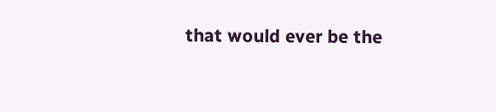that would ever be the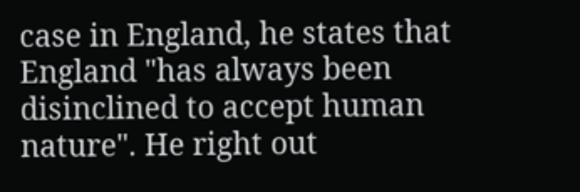case in England, he states that England "has always been disinclined to accept human nature". He right out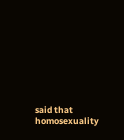said that homosexuality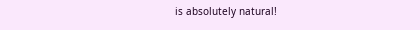is absolutely natural!